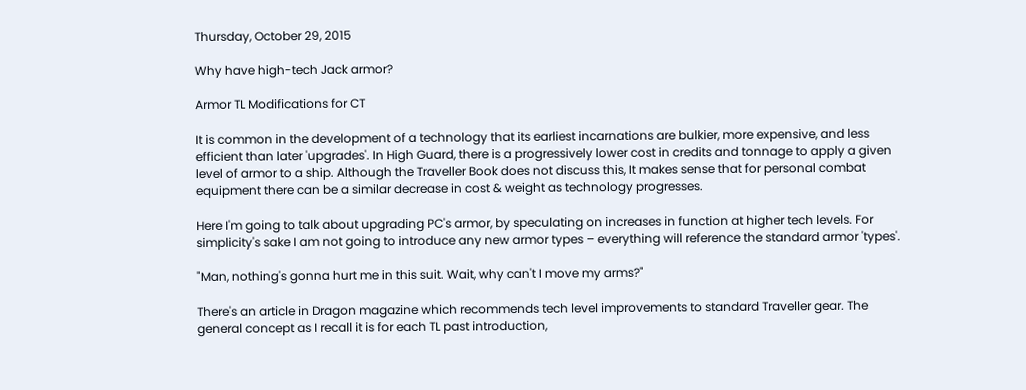Thursday, October 29, 2015

Why have high-tech Jack armor?

Armor TL Modifications for CT

It is common in the development of a technology that its earliest incarnations are bulkier, more expensive, and less efficient than later 'upgrades'. In High Guard, there is a progressively lower cost in credits and tonnage to apply a given level of armor to a ship. Although the Traveller Book does not discuss this, It makes sense that for personal combat equipment there can be a similar decrease in cost & weight as technology progresses.

Here I'm going to talk about upgrading PC's armor, by speculating on increases in function at higher tech levels. For simplicity's sake I am not going to introduce any new armor types – everything will reference the standard armor 'types'.

"Man, nothing's gonna hurt me in this suit. Wait, why can't I move my arms?"

There's an article in Dragon magazine which recommends tech level improvements to standard Traveller gear. The general concept as I recall it is for each TL past introduction,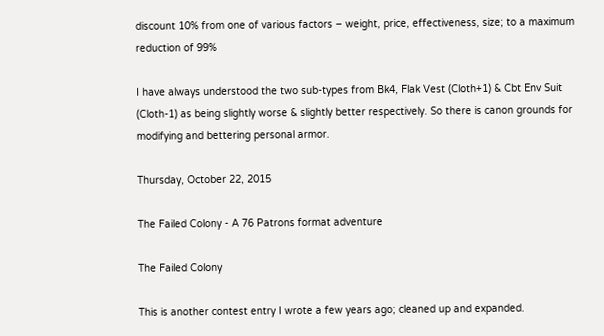discount 10% from one of various factors – weight, price, effectiveness, size; to a maximum reduction of 99%

I have always understood the two sub-types from Bk4, Flak Vest (Cloth+1) & Cbt Env Suit (Cloth-1) as being slightly worse & slightly better respectively. So there is canon grounds for modifying and bettering personal armor.

Thursday, October 22, 2015

The Failed Colony - A 76 Patrons format adventure

The Failed Colony

This is another contest entry I wrote a few years ago; cleaned up and expanded.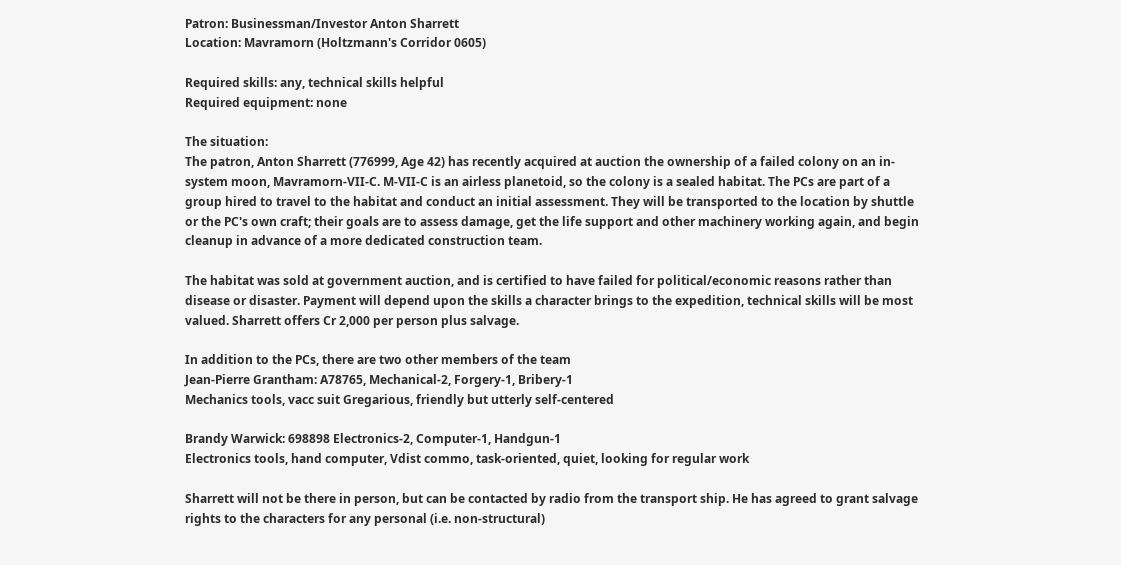Patron: Businessman/Investor Anton Sharrett
Location: Mavramorn (Holtzmann's Corridor 0605)

Required skills: any, technical skills helpful
Required equipment: none

The situation:
The patron, Anton Sharrett (776999, Age 42) has recently acquired at auction the ownership of a failed colony on an in-system moon, Mavramorn-VII-C. M-VII-C is an airless planetoid, so the colony is a sealed habitat. The PCs are part of a group hired to travel to the habitat and conduct an initial assessment. They will be transported to the location by shuttle or the PC's own craft; their goals are to assess damage, get the life support and other machinery working again, and begin cleanup in advance of a more dedicated construction team.

The habitat was sold at government auction, and is certified to have failed for political/economic reasons rather than disease or disaster. Payment will depend upon the skills a character brings to the expedition, technical skills will be most valued. Sharrett offers Cr 2,000 per person plus salvage.

In addition to the PCs, there are two other members of the team
Jean-Pierre Grantham: A78765, Mechanical-2, Forgery-1, Bribery-1
Mechanics tools, vacc suit Gregarious, friendly but utterly self-centered

Brandy Warwick: 698898 Electronics-2, Computer-1, Handgun-1
Electronics tools, hand computer, Vdist commo, task-oriented, quiet, looking for regular work

Sharrett will not be there in person, but can be contacted by radio from the transport ship. He has agreed to grant salvage rights to the characters for any personal (i.e. non-structural)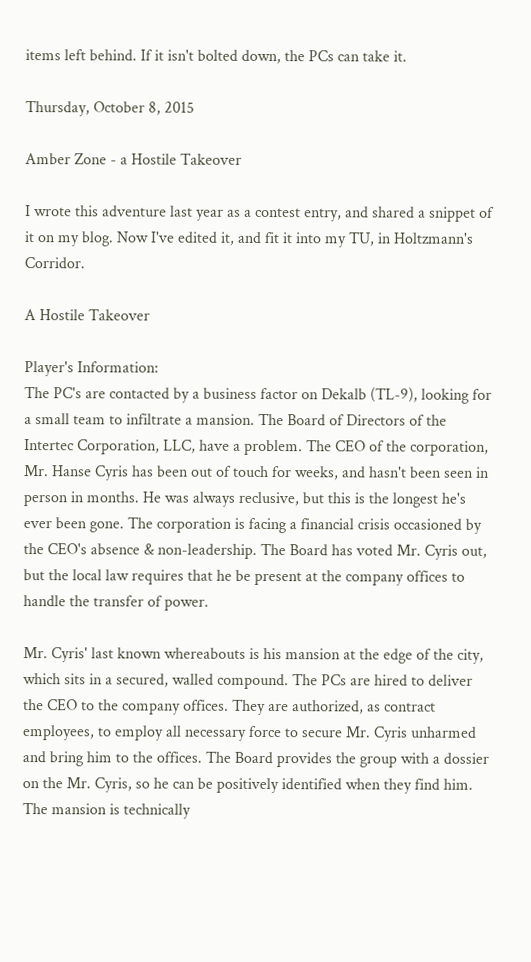items left behind. If it isn't bolted down, the PCs can take it.

Thursday, October 8, 2015

Amber Zone - a Hostile Takeover

I wrote this adventure last year as a contest entry, and shared a snippet of it on my blog. Now I've edited it, and fit it into my TU, in Holtzmann's Corridor.

A Hostile Takeover

Player's Information:
The PC's are contacted by a business factor on Dekalb (TL-9), looking for a small team to infiltrate a mansion. The Board of Directors of the Intertec Corporation, LLC, have a problem. The CEO of the corporation, Mr. Hanse Cyris has been out of touch for weeks, and hasn't been seen in person in months. He was always reclusive, but this is the longest he's ever been gone. The corporation is facing a financial crisis occasioned by the CEO's absence & non-leadership. The Board has voted Mr. Cyris out, but the local law requires that he be present at the company offices to handle the transfer of power.

Mr. Cyris' last known whereabouts is his mansion at the edge of the city, which sits in a secured, walled compound. The PCs are hired to deliver the CEO to the company offices. They are authorized, as contract employees, to employ all necessary force to secure Mr. Cyris unharmed and bring him to the offices. The Board provides the group with a dossier on the Mr. Cyris, so he can be positively identified when they find him. The mansion is technically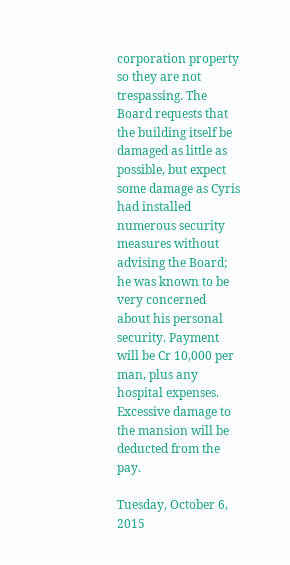corporation property so they are not trespassing. The Board requests that the building itself be damaged as little as possible, but expect some damage as Cyris had installed numerous security measures without advising the Board; he was known to be very concerned about his personal security. Payment will be Cr 10,000 per man, plus any hospital expenses. Excessive damage to the mansion will be deducted from the pay.

Tuesday, October 6, 2015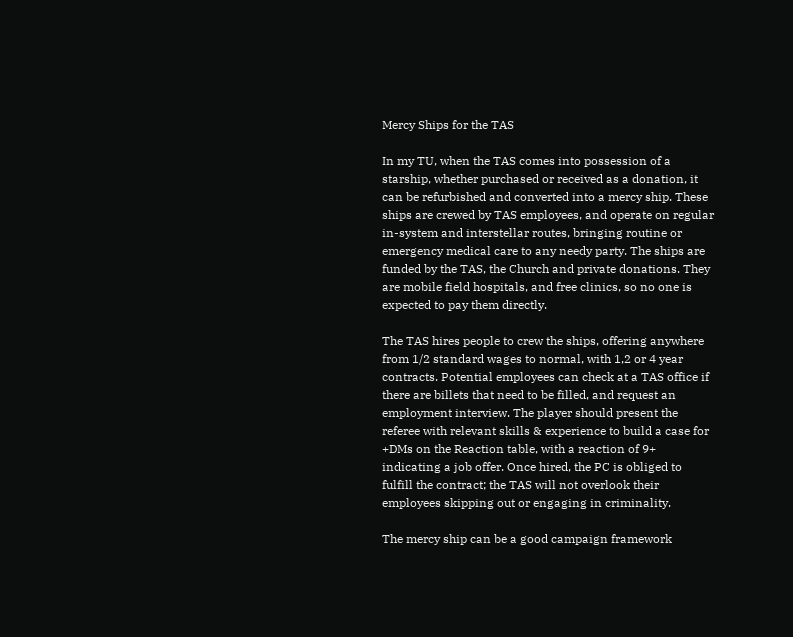Mercy Ships for the TAS

In my TU, when the TAS comes into possession of a starship, whether purchased or received as a donation, it can be refurbished and converted into a mercy ship. These ships are crewed by TAS employees, and operate on regular in-system and interstellar routes, bringing routine or emergency medical care to any needy party. The ships are funded by the TAS, the Church and private donations. They are mobile field hospitals, and free clinics, so no one is expected to pay them directly.

The TAS hires people to crew the ships, offering anywhere from 1/2 standard wages to normal, with 1,2 or 4 year contracts. Potential employees can check at a TAS office if there are billets that need to be filled, and request an employment interview. The player should present the referee with relevant skills & experience to build a case for +DMs on the Reaction table, with a reaction of 9+ indicating a job offer. Once hired, the PC is obliged to fulfill the contract; the TAS will not overlook their employees skipping out or engaging in criminality.

The mercy ship can be a good campaign framework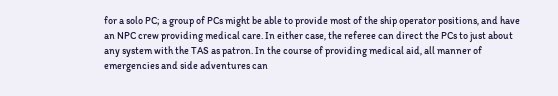for a solo PC; a group of PCs might be able to provide most of the ship operator positions, and have an NPC crew providing medical care. In either case, the referee can direct the PCs to just about any system with the TAS as patron. In the course of providing medical aid, all manner of emergencies and side adventures can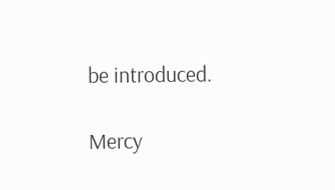be introduced.

Mercy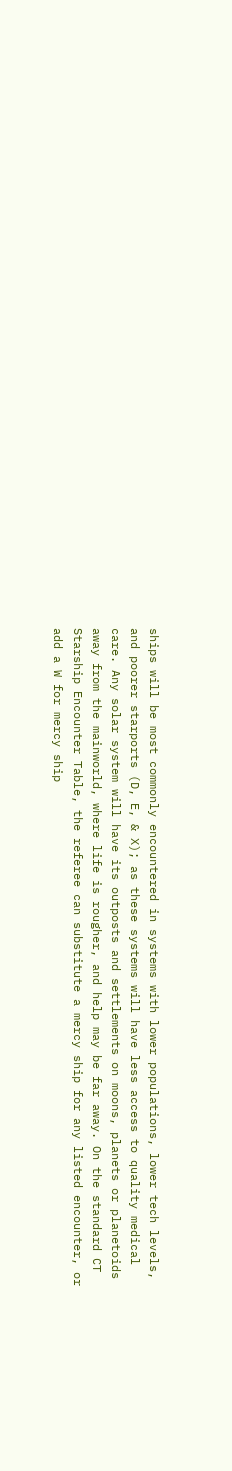ships will be most commonly encountered in systems with lower populations, lower tech levels, and poorer starports (D, E, & X); as these systems will have less access to quality medical care. Any solar system will have its outposts and settlements on moons, planets or planetoids away from the mainworld, where life is rougher, and help may be far away. On the standard CT Starship Encounter Table, the referee can substitute a mercy ship for any listed encounter, or add a W for mercy ship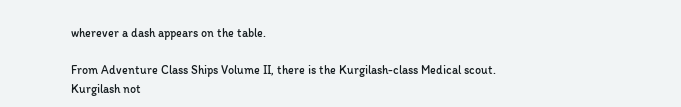wherever a dash appears on the table.

From Adventure Class Ships Volume II, there is the Kurgilash-class Medical scout.
Kurgilash not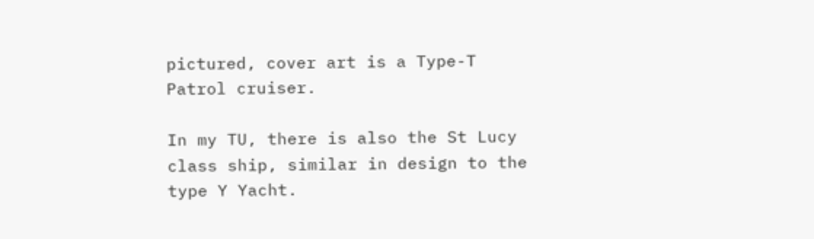pictured, cover art is a Type-T Patrol cruiser.

In my TU, there is also the St Lucy class ship, similar in design to the type Y Yacht.